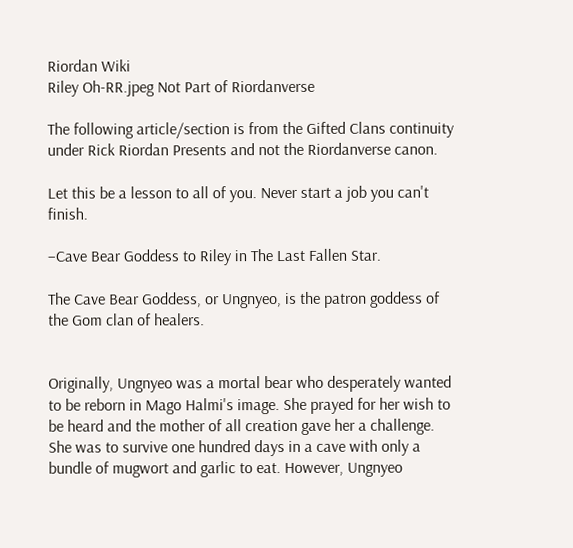Riordan Wiki
Riley Oh-RR.jpeg Not Part of Riordanverse

The following article/section is from the Gifted Clans continuity under Rick Riordan Presents and not the Riordanverse canon.

Let this be a lesson to all of you. Never start a job you can't finish.

–Cave Bear Goddess to Riley in The Last Fallen Star.

The Cave Bear Goddess, or Ungnyeo, is the patron goddess of the Gom clan of healers.


Originally, Ungnyeo was a mortal bear who desperately wanted to be reborn in Mago Halmi's image. She prayed for her wish to be heard and the mother of all creation gave her a challenge. She was to survive one hundred days in a cave with only a bundle of mugwort and garlic to eat. However, Ungnyeo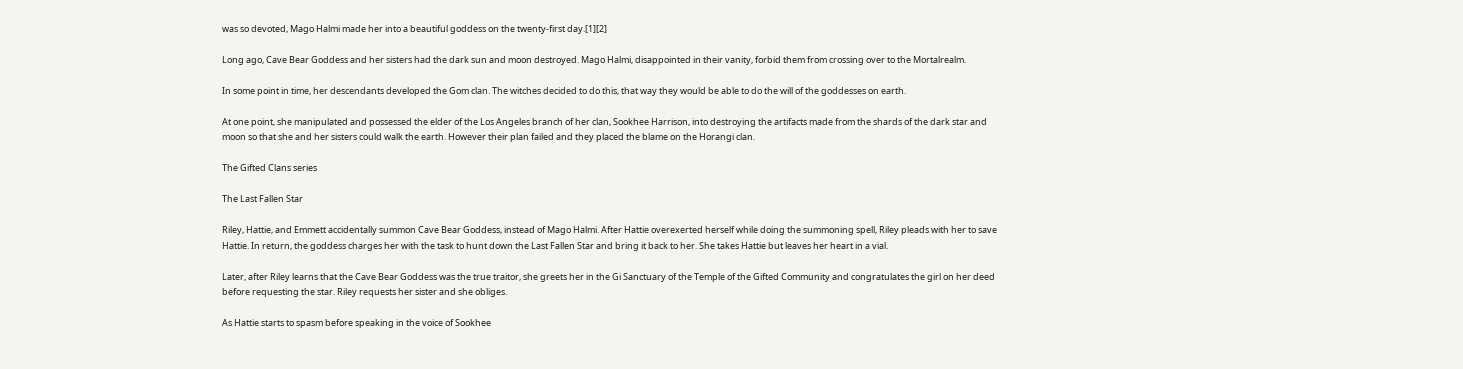was so devoted, Mago Halmi made her into a beautiful goddess on the twenty-first day.[1][2]

Long ago, Cave Bear Goddess and her sisters had the dark sun and moon destroyed. Mago Halmi, disappointed in their vanity, forbid them from crossing over to the Mortalrealm.

In some point in time, her descendants developed the Gom clan. The witches decided to do this, that way they would be able to do the will of the goddesses on earth.

At one point, she manipulated and possessed the elder of the Los Angeles branch of her clan, Sookhee Harrison, into destroying the artifacts made from the shards of the dark star and moon so that she and her sisters could walk the earth. However their plan failed and they placed the blame on the Horangi clan.

The Gifted Clans series

The Last Fallen Star

Riley, Hattie, and Emmett accidentally summon Cave Bear Goddess, instead of Mago Halmi. After Hattie overexerted herself while doing the summoning spell, Riley pleads with her to save Hattie. In return, the goddess charges her with the task to hunt down the Last Fallen Star and bring it back to her. She takes Hattie but leaves her heart in a vial.

Later, after Riley learns that the Cave Bear Goddess was the true traitor, she greets her in the Gi Sanctuary of the Temple of the Gifted Community and congratulates the girl on her deed before requesting the star. Riley requests her sister and she obliges.

As Hattie starts to spasm before speaking in the voice of Sookhee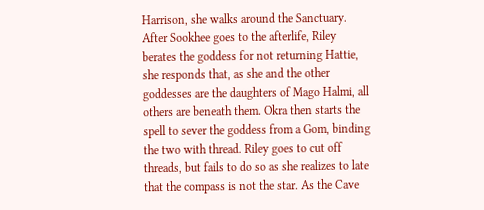Harrison, she walks around the Sanctuary. After Sookhee goes to the afterlife, Riley berates the goddess for not returning Hattie, she responds that, as she and the other goddesses are the daughters of Mago Halmi, all others are beneath them. Okra then starts the spell to sever the goddess from a Gom, binding the two with thread. Riley goes to cut off threads, but fails to do so as she realizes to late that the compass is not the star. As the Cave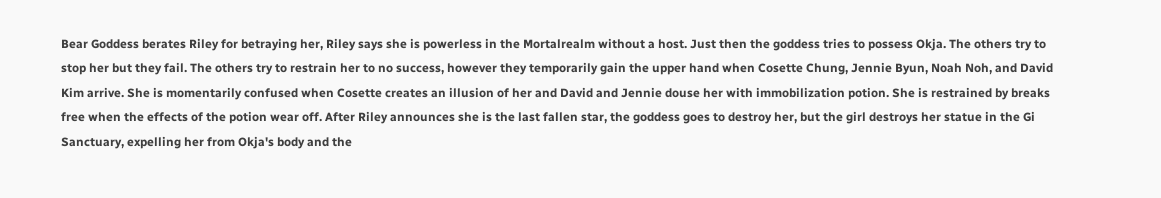Bear Goddess berates Riley for betraying her, Riley says she is powerless in the Mortalrealm without a host. Just then the goddess tries to possess Okja. The others try to stop her but they fail. The others try to restrain her to no success, however they temporarily gain the upper hand when Cosette Chung, Jennie Byun, Noah Noh, and David Kim arrive. She is momentarily confused when Cosette creates an illusion of her and David and Jennie douse her with immobilization potion. She is restrained by breaks free when the effects of the potion wear off. After Riley announces she is the last fallen star, the goddess goes to destroy her, but the girl destroys her statue in the Gi Sanctuary, expelling her from Okja's body and the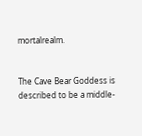mortalrealm.


The Cave Bear Goddess is described to be a middle-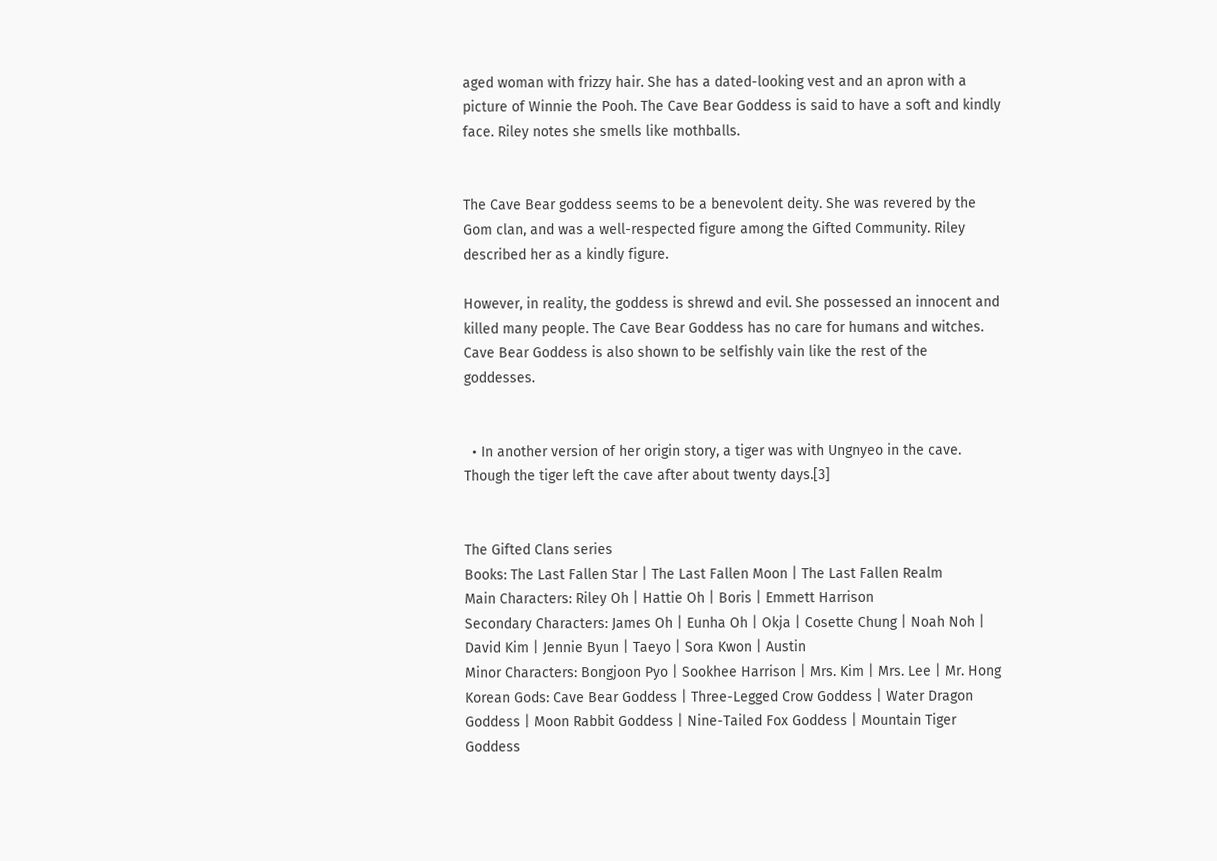aged woman with frizzy hair. She has a dated-looking vest and an apron with a picture of Winnie the Pooh. The Cave Bear Goddess is said to have a soft and kindly face. Riley notes she smells like mothballs.


The Cave Bear goddess seems to be a benevolent deity. She was revered by the Gom clan, and was a well-respected figure among the Gifted Community. Riley described her as a kindly figure.

However, in reality, the goddess is shrewd and evil. She possessed an innocent and killed many people. The Cave Bear Goddess has no care for humans and witches. Cave Bear Goddess is also shown to be selfishly vain like the rest of the goddesses.


  • In another version of her origin story, a tiger was with Ungnyeo in the cave. Though the tiger left the cave after about twenty days.[3]


The Gifted Clans series
Books: The Last Fallen Star | The Last Fallen Moon | The Last Fallen Realm
Main Characters: Riley Oh | Hattie Oh | Boris | Emmett Harrison
Secondary Characters: James Oh | Eunha Oh | Okja | Cosette Chung | Noah Noh | David Kim | Jennie Byun | Taeyo | Sora Kwon | Austin
Minor Characters: Bongjoon Pyo | Sookhee Harrison | Mrs. Kim | Mrs. Lee | Mr. Hong
Korean Gods: Cave Bear Goddess | Three-Legged Crow Goddess | Water Dragon Goddess | Moon Rabbit Goddess | Nine-Tailed Fox Goddess | Mountain Tiger Goddess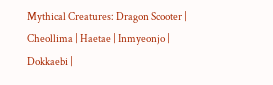Mythical Creatures: Dragon Scooter | Cheollima | Haetae | Inmyeonjo | Dokkaebi |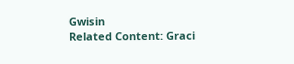Gwisin
Related Content: Graci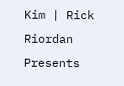Kim | Rick Riordan Presents